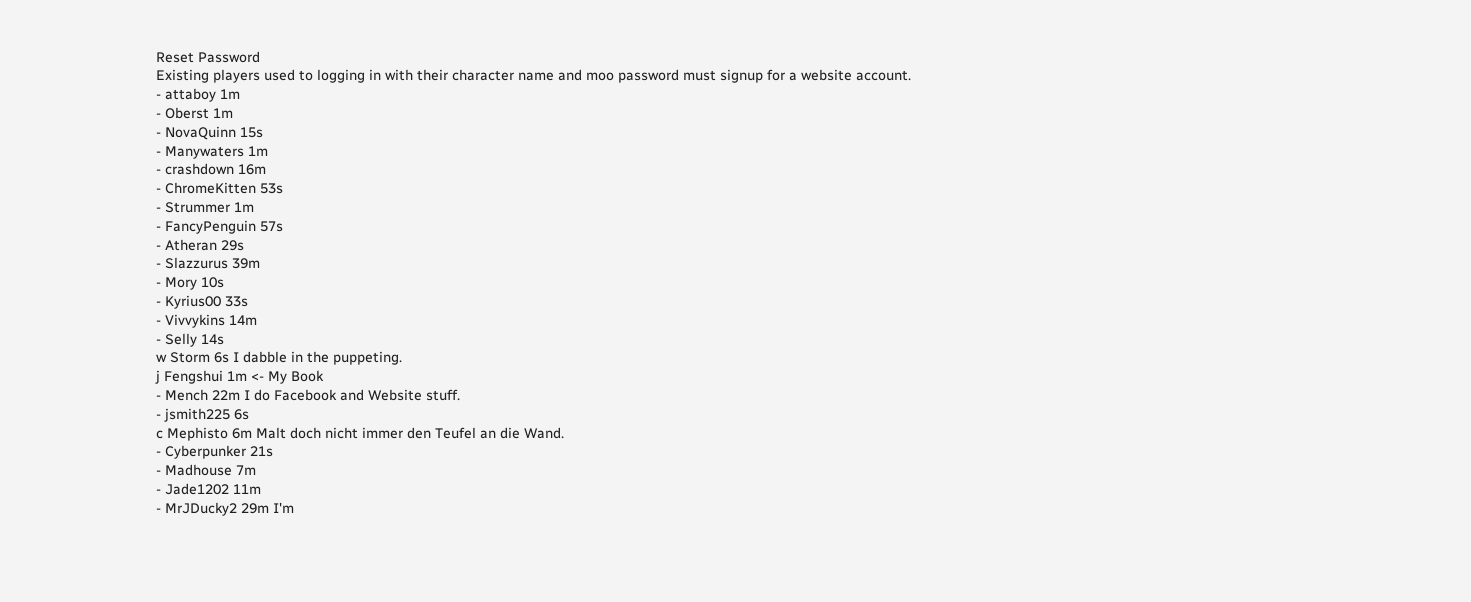Reset Password
Existing players used to logging in with their character name and moo password must signup for a website account.
- attaboy 1m
- Oberst 1m
- NovaQuinn 15s
- Manywaters 1m
- crashdown 16m
- ChromeKitten 53s
- Strummer 1m
- FancyPenguin 57s
- Atheran 29s
- Slazzurus 39m
- Mory 10s
- Kyrius00 33s
- Vivvykins 14m
- Selly 14s
w Storm 6s I dabble in the puppeting.
j Fengshui 1m <- My Book
- Mench 22m I do Facebook and Website stuff.
- jsmith225 6s
c Mephisto 6m Malt doch nicht immer den Teufel an die Wand.
- Cyberpunker 21s
- Madhouse 7m
- Jade1202 11m
- MrJDucky2 29m I'm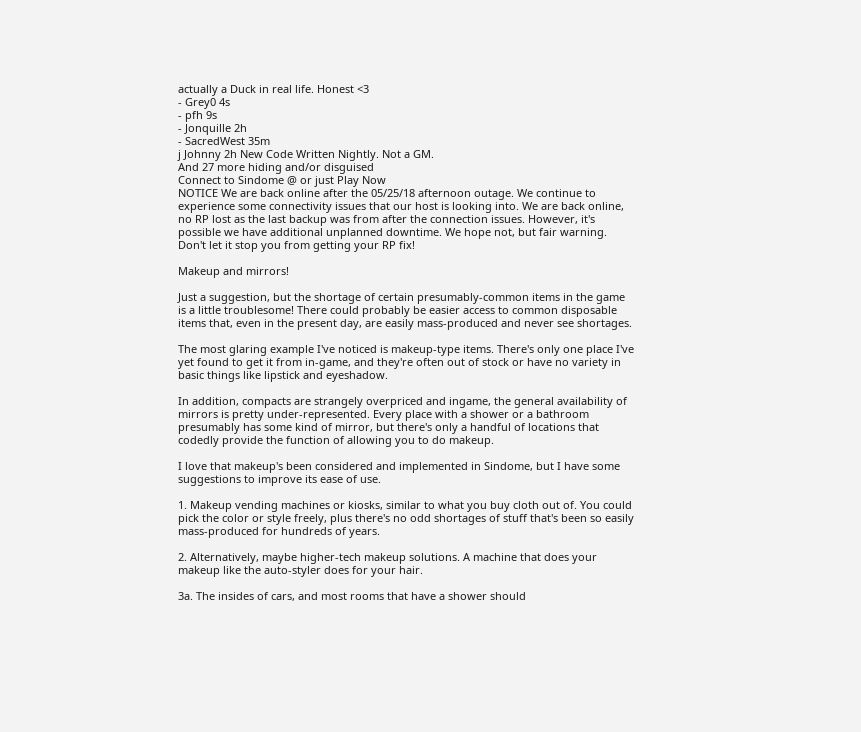actually a Duck in real life. Honest <3
- Grey0 4s
- pfh 9s
- Jonquille 2h
- SacredWest 35m
j Johnny 2h New Code Written Nightly. Not a GM.
And 27 more hiding and/or disguised
Connect to Sindome @ or just Play Now
NOTICE We are back online after the 05/25/18 afternoon outage. We continue to experience some connectivity issues that our host is looking into. We are back online, no RP lost as the last backup was from after the connection issues. However, it's possible we have additional unplanned downtime. We hope not, but fair warning. Don't let it stop you from getting your RP fix!

Makeup and mirrors!

Just a suggestion, but the shortage of certain presumably-common items in the game is a little troublesome! There could probably be easier access to common disposable items that, even in the present day, are easily mass-produced and never see shortages.

The most glaring example I've noticed is makeup-type items. There's only one place I've yet found to get it from in-game, and they're often out of stock or have no variety in basic things like lipstick and eyeshadow.

In addition, compacts are strangely overpriced and ingame, the general availability of mirrors is pretty under-represented. Every place with a shower or a bathroom presumably has some kind of mirror, but there's only a handful of locations that codedly provide the function of allowing you to do makeup.

I love that makeup's been considered and implemented in Sindome, but I have some suggestions to improve its ease of use.

1. Makeup vending machines or kiosks, similar to what you buy cloth out of. You could pick the color or style freely, plus there's no odd shortages of stuff that's been so easily mass-produced for hundreds of years.

2. Alternatively, maybe higher-tech makeup solutions. A machine that does your makeup like the auto-styler does for your hair.

3a. The insides of cars, and most rooms that have a shower should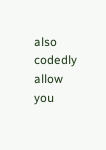also codedly allow you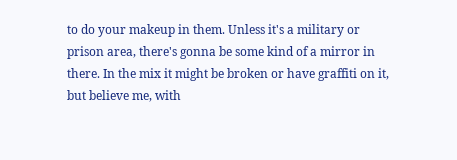to do your makeup in them. Unless it's a military or prison area, there's gonna be some kind of a mirror in there. In the mix it might be broken or have graffiti on it, but believe me, with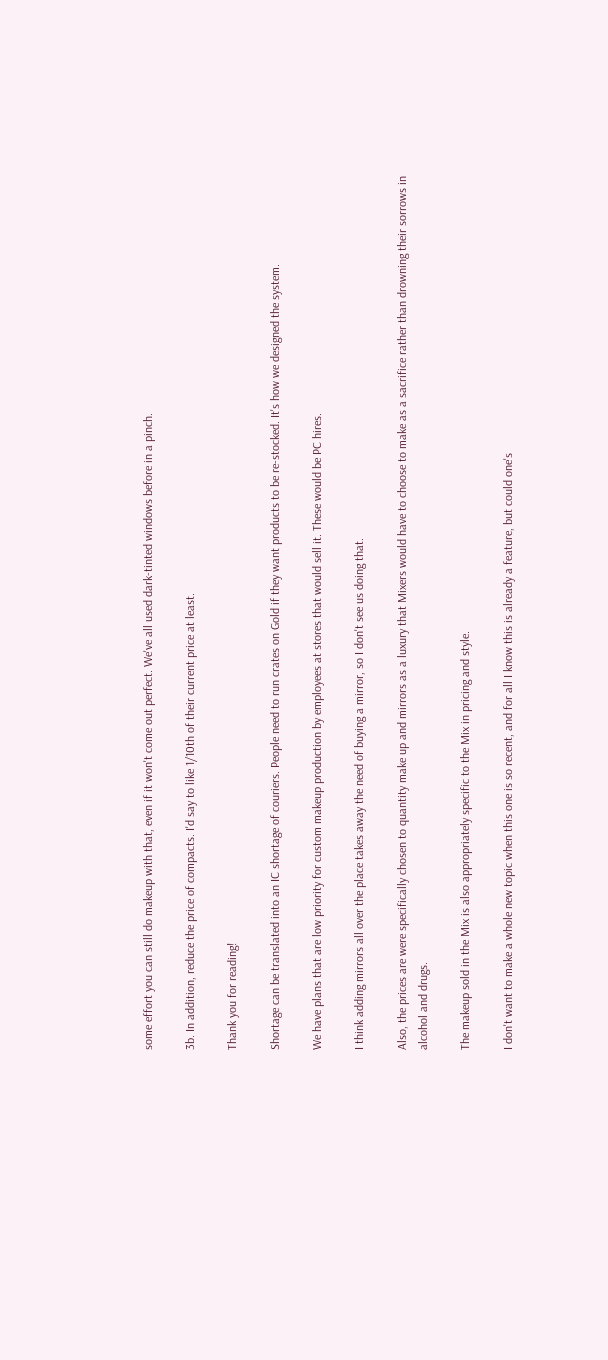some effort you can still do makeup with that, even if it won't come out perfect. We've all used dark-tinted windows before in a pinch.

3b. In addition, reduce the price of compacts. I'd say to like 1/10th of their current price at least.

Thank you for reading!

Shortage can be translated into an IC shortage of couriers. People need to run crates on Gold if they want products to be re-stocked. It's how we designed the system.

We have plans that are low priority for custom makeup production by employees at stores that would sell it. These would be PC hires.

I think adding mirrors all over the place takes away the need of buying a mirror, so I don't see us doing that.

Also, the prices are were specifically chosen to quantity make up and mirrors as a luxury that Mixers would have to choose to make as a sacrifice rather than drowning their sorrows in alcohol and drugs.

The makeup sold in the Mix is also appropriately specific to the Mix in pricing and style.

I don't want to make a whole new topic when this one is so recent, and for all I know this is already a feature, but could one's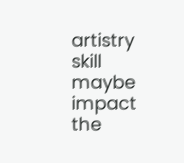artistry skill maybe impact the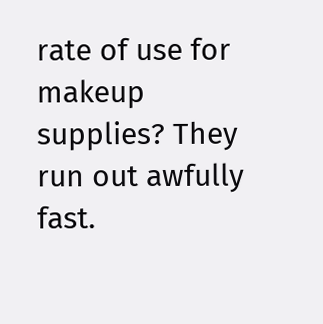rate of use for makeup supplies? They run out awfully fast.